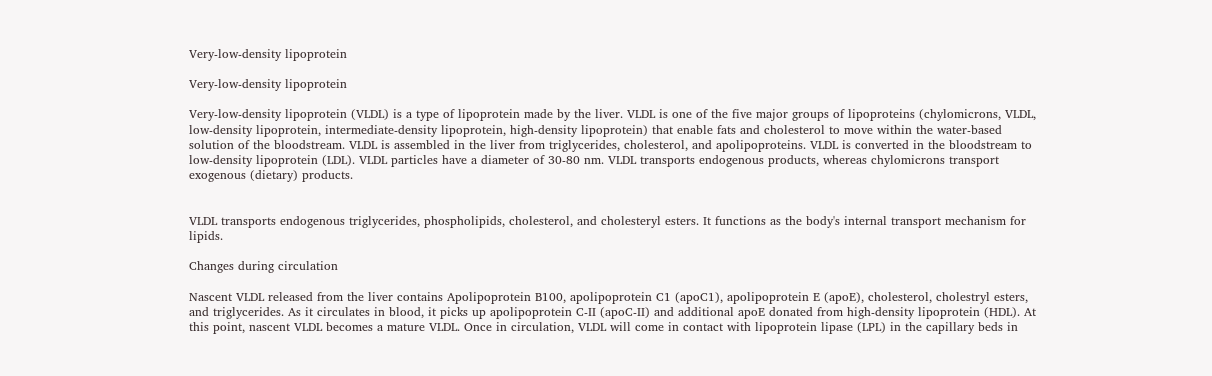Very-low-density lipoprotein

Very-low-density lipoprotein

Very-low-density lipoprotein (VLDL) is a type of lipoprotein made by the liver. VLDL is one of the five major groups of lipoproteins (chylomicrons, VLDL, low-density lipoprotein, intermediate-density lipoprotein, high-density lipoprotein) that enable fats and cholesterol to move within the water-based solution of the bloodstream. VLDL is assembled in the liver from triglycerides, cholesterol, and apolipoproteins. VLDL is converted in the bloodstream to low-density lipoprotein (LDL). VLDL particles have a diameter of 30-80 nm. VLDL transports endogenous products, whereas chylomicrons transport exogenous (dietary) products.


VLDL transports endogenous triglycerides, phospholipids, cholesterol, and cholesteryl esters. It functions as the body's internal transport mechanism for lipids.

Changes during circulation

Nascent VLDL released from the liver contains Apolipoprotein B100, apolipoprotein C1 (apoC1), apolipoprotein E (apoE), cholesterol, cholestryl esters, and triglycerides. As it circulates in blood, it picks up apolipoprotein C-II (apoC-II) and additional apoE donated from high-density lipoprotein (HDL). At this point, nascent VLDL becomes a mature VLDL. Once in circulation, VLDL will come in contact with lipoprotein lipase (LPL) in the capillary beds in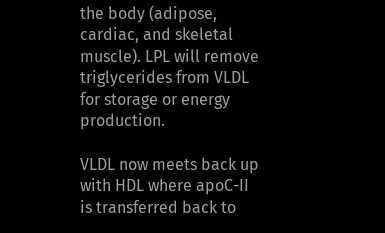the body (adipose, cardiac, and skeletal muscle). LPL will remove triglycerides from VLDL for storage or energy production.

VLDL now meets back up with HDL where apoC-II is transferred back to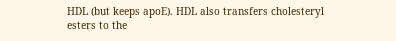HDL (but keeps apoE). HDL also transfers cholesteryl esters to the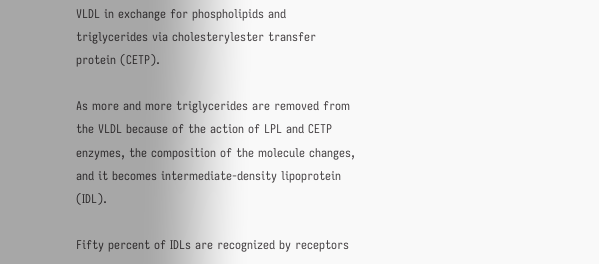VLDL in exchange for phospholipids and triglycerides via cholesterylester transfer protein (CETP).

As more and more triglycerides are removed from the VLDL because of the action of LPL and CETP enzymes, the composition of the molecule changes, and it becomes intermediate-density lipoprotein (IDL).

Fifty percent of IDLs are recognized by receptors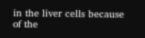in the liver cells because of the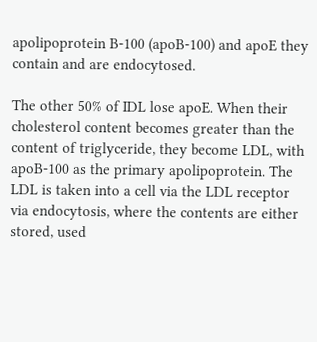apolipoprotein B-100 (apoB-100) and apoE they contain and are endocytosed.

The other 50% of IDL lose apoE. When their cholesterol content becomes greater than the content of triglyceride, they become LDL, with apoB-100 as the primary apolipoprotein. The LDL is taken into a cell via the LDL receptor via endocytosis, where the contents are either stored, used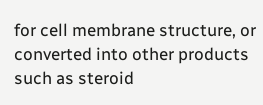for cell membrane structure, or converted into other products such as steroid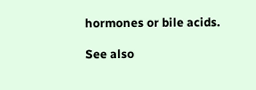hormones or bile acids.

See also